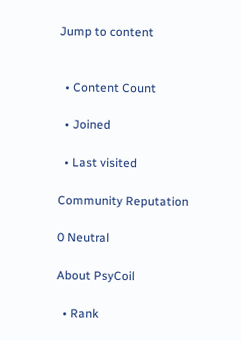Jump to content


  • Content Count

  • Joined

  • Last visited

Community Reputation

0 Neutral

About PsyCoil

  • Rank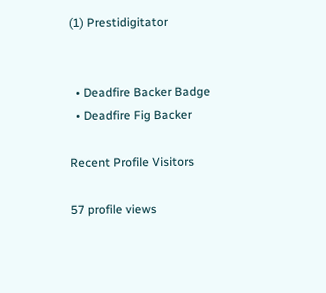(1) Prestidigitator


  • Deadfire Backer Badge
  • Deadfire Fig Backer

Recent Profile Visitors

57 profile views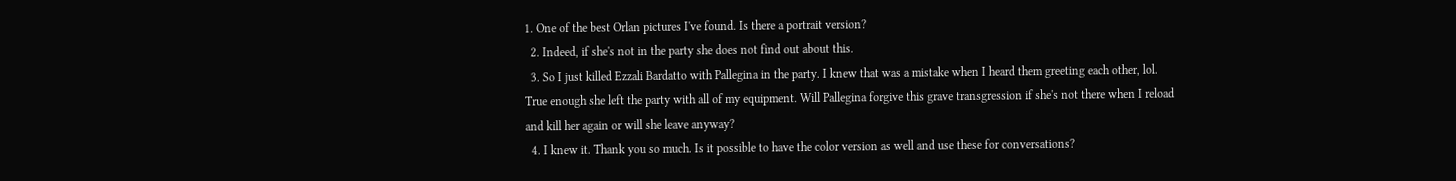1. One of the best Orlan pictures I've found. Is there a portrait version?
  2. Indeed, if she's not in the party she does not find out about this.
  3. So I just killed Ezzali Bardatto with Pallegina in the party. I knew that was a mistake when I heard them greeting each other, lol. True enough she left the party with all of my equipment. Will Pallegina forgive this grave transgression if she's not there when I reload and kill her again or will she leave anyway?
  4. I knew it. Thank you so much. Is it possible to have the color version as well and use these for conversations?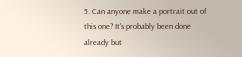5. Can anyone make a portrait out of this one? It's probably been done already but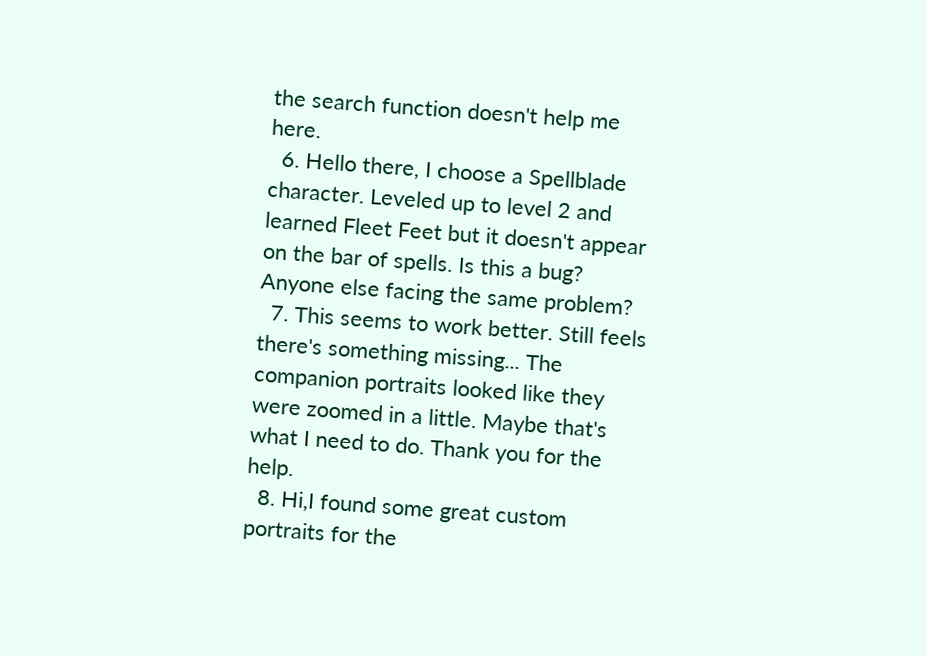the search function doesn't help me here.
  6. Hello there, I choose a Spellblade character. Leveled up to level 2 and learned Fleet Feet but it doesn't appear on the bar of spells. Is this a bug? Anyone else facing the same problem?
  7. This seems to work better. Still feels there's something missing... The companion portraits looked like they were zoomed in a little. Maybe that's what I need to do. Thank you for the help.
  8. Hi,I found some great custom portraits for the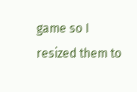game so I resized them to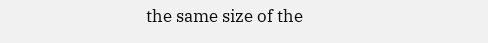the same size of the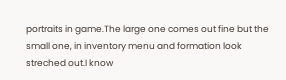portraits in game.The large one comes out fine but the small one, in inventory menu and formation look streched out.I know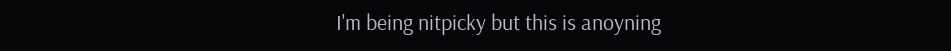I'm being nitpicky but this is anoyning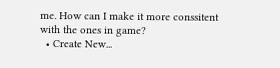me. How can I make it more conssitent with the ones in game?
  • Create New...